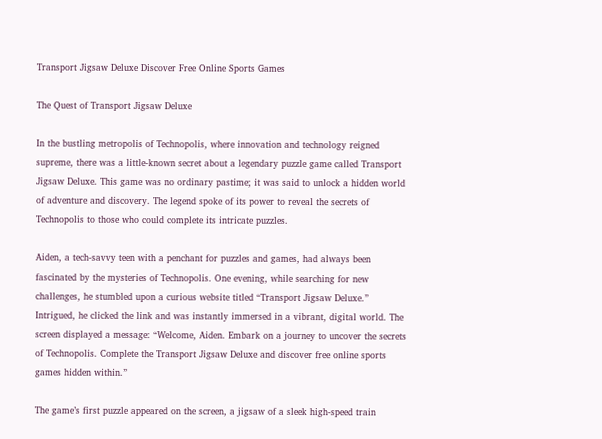Transport Jigsaw Deluxe Discover Free Online Sports Games

The Quest of Transport Jigsaw Deluxe

In the bustling metropolis of Technopolis, where innovation and technology reigned supreme, there was a little-known secret about a legendary puzzle game called Transport Jigsaw Deluxe. This game was no ordinary pastime; it was said to unlock a hidden world of adventure and discovery. The legend spoke of its power to reveal the secrets of Technopolis to those who could complete its intricate puzzles.

Aiden, a tech-savvy teen with a penchant for puzzles and games, had always been fascinated by the mysteries of Technopolis. One evening, while searching for new challenges, he stumbled upon a curious website titled “Transport Jigsaw Deluxe.” Intrigued, he clicked the link and was instantly immersed in a vibrant, digital world. The screen displayed a message: “Welcome, Aiden. Embark on a journey to uncover the secrets of Technopolis. Complete the Transport Jigsaw Deluxe and discover free online sports games hidden within.”

The game’s first puzzle appeared on the screen, a jigsaw of a sleek high-speed train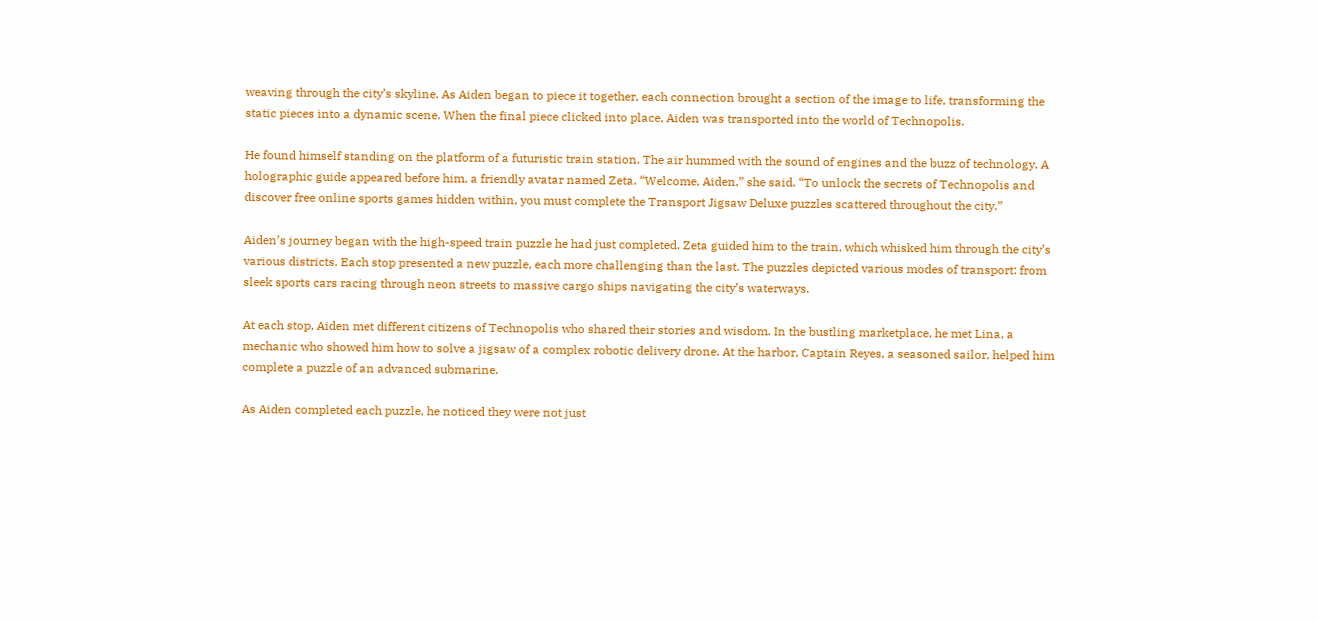weaving through the city’s skyline. As Aiden began to piece it together, each connection brought a section of the image to life, transforming the static pieces into a dynamic scene. When the final piece clicked into place, Aiden was transported into the world of Technopolis.

He found himself standing on the platform of a futuristic train station. The air hummed with the sound of engines and the buzz of technology. A holographic guide appeared before him, a friendly avatar named Zeta. “Welcome, Aiden,” she said. “To unlock the secrets of Technopolis and discover free online sports games hidden within, you must complete the Transport Jigsaw Deluxe puzzles scattered throughout the city.”

Aiden’s journey began with the high-speed train puzzle he had just completed. Zeta guided him to the train, which whisked him through the city’s various districts. Each stop presented a new puzzle, each more challenging than the last. The puzzles depicted various modes of transport: from sleek sports cars racing through neon streets to massive cargo ships navigating the city’s waterways.

At each stop, Aiden met different citizens of Technopolis who shared their stories and wisdom. In the bustling marketplace, he met Lina, a mechanic who showed him how to solve a jigsaw of a complex robotic delivery drone. At the harbor, Captain Reyes, a seasoned sailor, helped him complete a puzzle of an advanced submarine.

As Aiden completed each puzzle, he noticed they were not just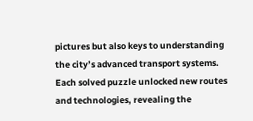pictures but also keys to understanding the city’s advanced transport systems. Each solved puzzle unlocked new routes and technologies, revealing the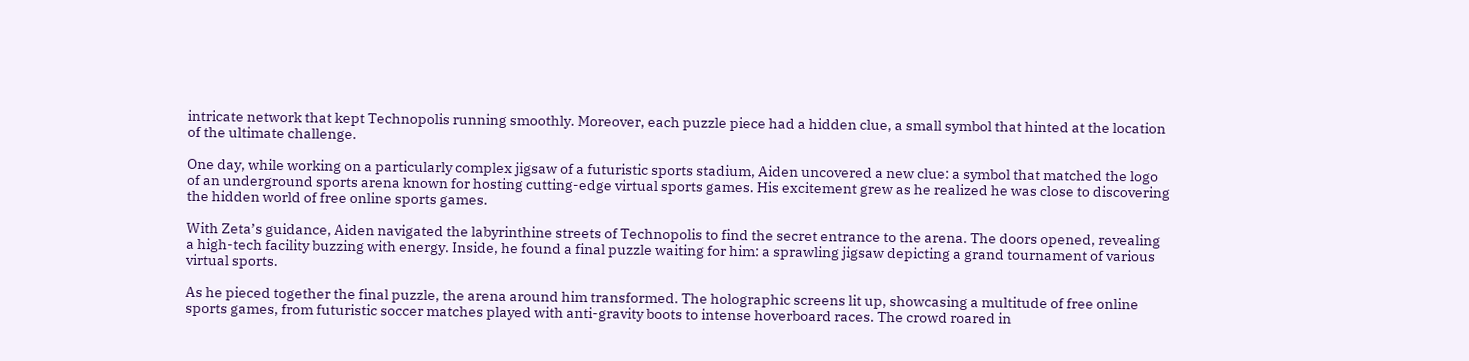intricate network that kept Technopolis running smoothly. Moreover, each puzzle piece had a hidden clue, a small symbol that hinted at the location of the ultimate challenge.

One day, while working on a particularly complex jigsaw of a futuristic sports stadium, Aiden uncovered a new clue: a symbol that matched the logo of an underground sports arena known for hosting cutting-edge virtual sports games. His excitement grew as he realized he was close to discovering the hidden world of free online sports games.

With Zeta’s guidance, Aiden navigated the labyrinthine streets of Technopolis to find the secret entrance to the arena. The doors opened, revealing a high-tech facility buzzing with energy. Inside, he found a final puzzle waiting for him: a sprawling jigsaw depicting a grand tournament of various virtual sports.

As he pieced together the final puzzle, the arena around him transformed. The holographic screens lit up, showcasing a multitude of free online sports games, from futuristic soccer matches played with anti-gravity boots to intense hoverboard races. The crowd roared in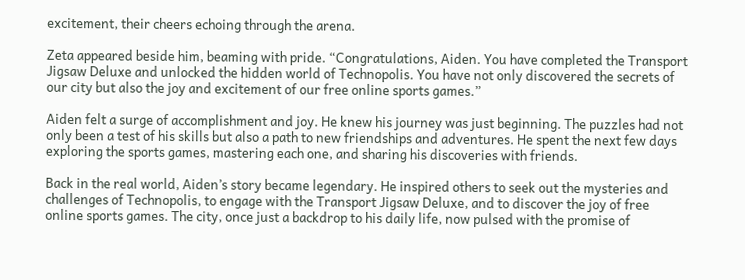excitement, their cheers echoing through the arena.

Zeta appeared beside him, beaming with pride. “Congratulations, Aiden. You have completed the Transport Jigsaw Deluxe and unlocked the hidden world of Technopolis. You have not only discovered the secrets of our city but also the joy and excitement of our free online sports games.”

Aiden felt a surge of accomplishment and joy. He knew his journey was just beginning. The puzzles had not only been a test of his skills but also a path to new friendships and adventures. He spent the next few days exploring the sports games, mastering each one, and sharing his discoveries with friends.

Back in the real world, Aiden’s story became legendary. He inspired others to seek out the mysteries and challenges of Technopolis, to engage with the Transport Jigsaw Deluxe, and to discover the joy of free online sports games. The city, once just a backdrop to his daily life, now pulsed with the promise of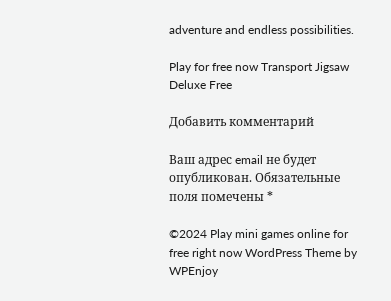adventure and endless possibilities.

Play for free now Transport Jigsaw Deluxe Free

Добавить комментарий

Ваш адрес email не будет опубликован. Обязательные поля помечены *

©2024 Play mini games online for free right now WordPress Theme by WPEnjoy